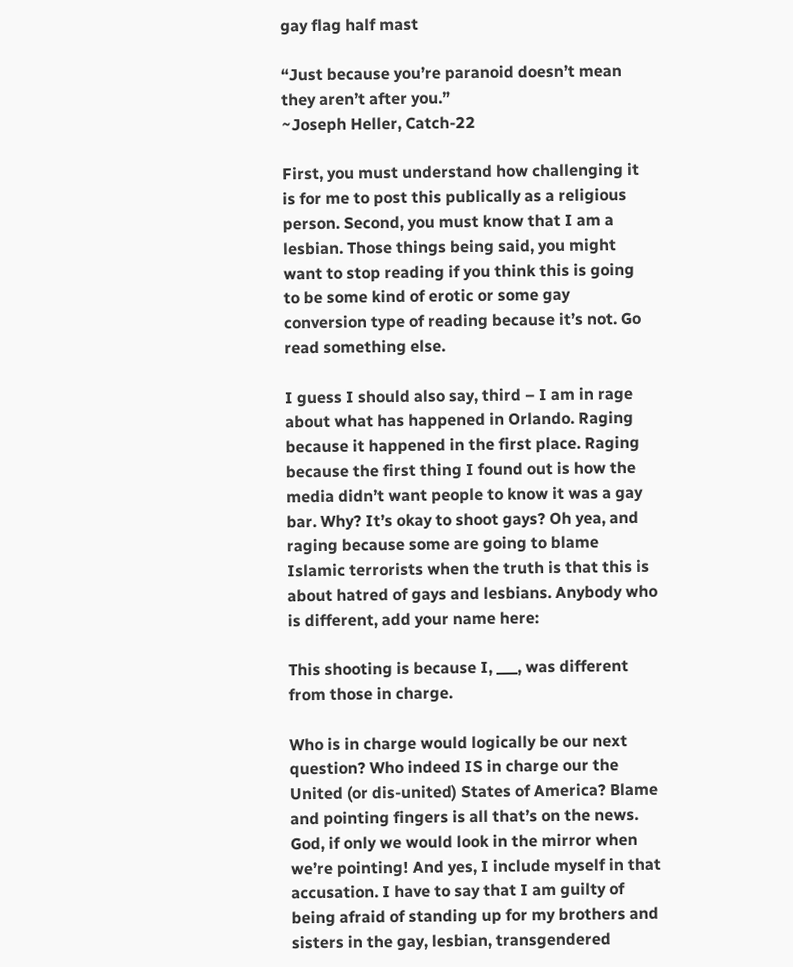gay flag half mast

“Just because you’re paranoid doesn’t mean they aren’t after you.”
~Joseph Heller, Catch-22

First, you must understand how challenging it is for me to post this publically as a religious person. Second, you must know that I am a lesbian. Those things being said, you might want to stop reading if you think this is going to be some kind of erotic or some gay conversion type of reading because it’s not. Go read something else.

I guess I should also say, third – I am in rage about what has happened in Orlando. Raging because it happened in the first place. Raging because the first thing I found out is how the media didn’t want people to know it was a gay bar. Why? It’s okay to shoot gays? Oh yea, and raging because some are going to blame Islamic terrorists when the truth is that this is about hatred of gays and lesbians. Anybody who is different, add your name here:

This shooting is because I, ___, was different from those in charge.

Who is in charge would logically be our next question? Who indeed IS in charge our the United (or dis-united) States of America? Blame and pointing fingers is all that’s on the news. God, if only we would look in the mirror when we’re pointing! And yes, I include myself in that accusation. I have to say that I am guilty of being afraid of standing up for my brothers and sisters in the gay, lesbian, transgendered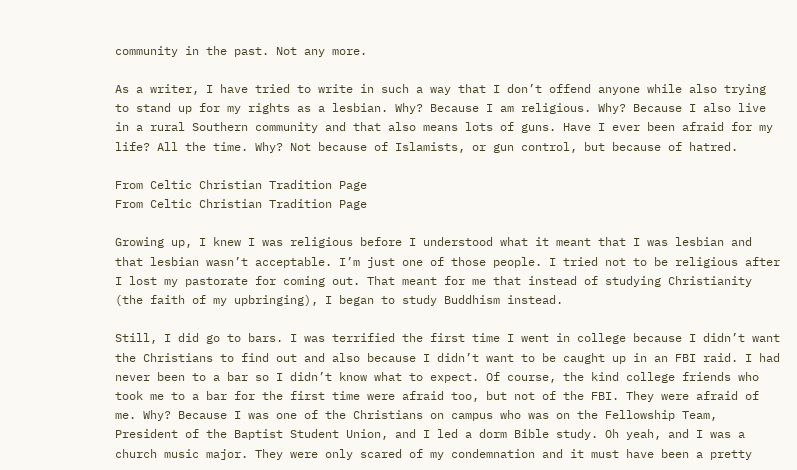community in the past. Not any more.

As a writer, I have tried to write in such a way that I don’t offend anyone while also trying to stand up for my rights as a lesbian. Why? Because I am religious. Why? Because I also live in a rural Southern community and that also means lots of guns. Have I ever been afraid for my life? All the time. Why? Not because of Islamists, or gun control, but because of hatred.

From Celtic Christian Tradition Page
From Celtic Christian Tradition Page

Growing up, I knew I was religious before I understood what it meant that I was lesbian and that lesbian wasn’t acceptable. I’m just one of those people. I tried not to be religious after I lost my pastorate for coming out. That meant for me that instead of studying Christianity (the faith of my upbringing), I began to study Buddhism instead.

Still, I did go to bars. I was terrified the first time I went in college because I didn’t want the Christians to find out and also because I didn’t want to be caught up in an FBI raid. I had never been to a bar so I didn’t know what to expect. Of course, the kind college friends who took me to a bar for the first time were afraid too, but not of the FBI. They were afraid of me. Why? Because I was one of the Christians on campus who was on the Fellowship Team, President of the Baptist Student Union, and I led a dorm Bible study. Oh yeah, and I was a church music major. They were only scared of my condemnation and it must have been a pretty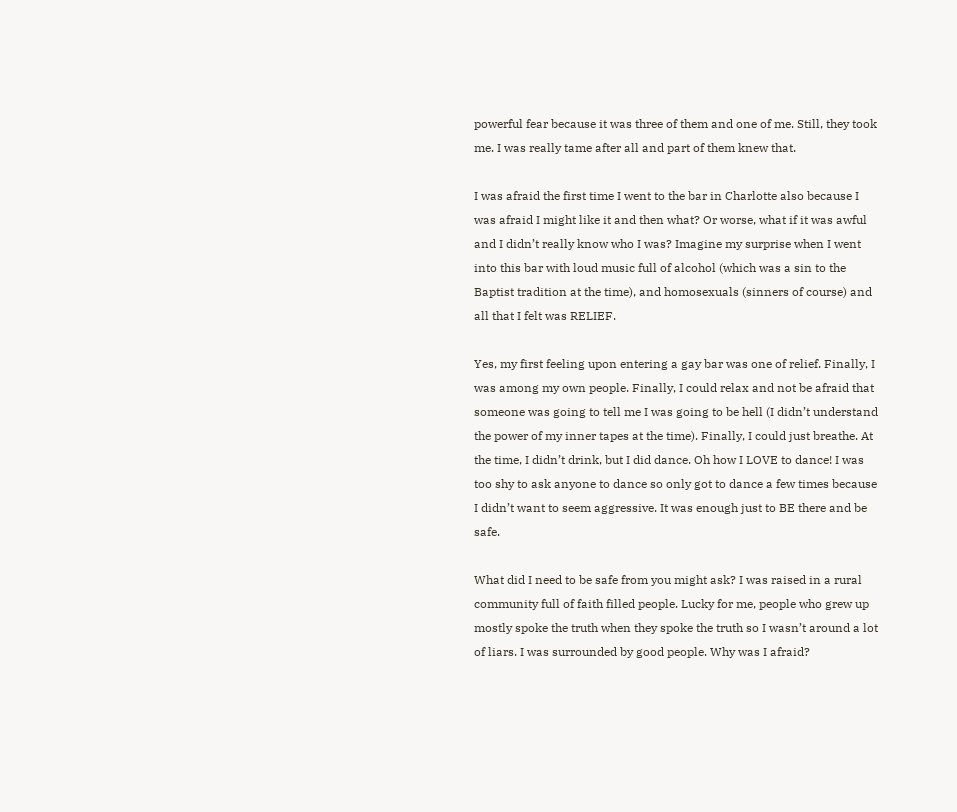powerful fear because it was three of them and one of me. Still, they took me. I was really tame after all and part of them knew that.

I was afraid the first time I went to the bar in Charlotte also because I was afraid I might like it and then what? Or worse, what if it was awful and I didn’t really know who I was? Imagine my surprise when I went into this bar with loud music full of alcohol (which was a sin to the Baptist tradition at the time), and homosexuals (sinners of course) and all that I felt was RELIEF.

Yes, my first feeling upon entering a gay bar was one of relief. Finally, I was among my own people. Finally, I could relax and not be afraid that someone was going to tell me I was going to be hell (I didn’t understand the power of my inner tapes at the time). Finally, I could just breathe. At the time, I didn’t drink, but I did dance. Oh how I LOVE to dance! I was too shy to ask anyone to dance so only got to dance a few times because I didn’t want to seem aggressive. It was enough just to BE there and be safe.

What did I need to be safe from you might ask? I was raised in a rural community full of faith filled people. Lucky for me, people who grew up mostly spoke the truth when they spoke the truth so I wasn’t around a lot of liars. I was surrounded by good people. Why was I afraid?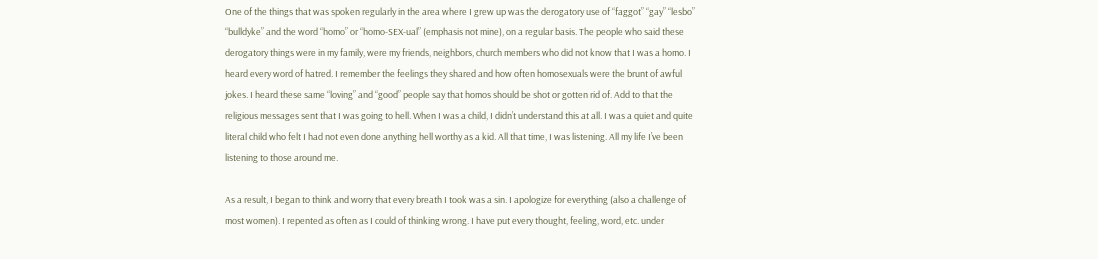One of the things that was spoken regularly in the area where I grew up was the derogatory use of “faggot” “gay” “lesbo” “bulldyke” and the word “homo” or “homo-SEX-ual” (emphasis not mine), on a regular basis. The people who said these derogatory things were in my family, were my friends, neighbors, church members who did not know that I was a homo. I heard every word of hatred. I remember the feelings they shared and how often homosexuals were the brunt of awful jokes. I heard these same “loving” and “good” people say that homos should be shot or gotten rid of. Add to that the religious messages sent that I was going to hell. When I was a child, I didn’t understand this at all. I was a quiet and quite literal child who felt I had not even done anything hell worthy as a kid. All that time, I was listening. All my life I’ve been listening to those around me.

As a result, I began to think and worry that every breath I took was a sin. I apologize for everything (also a challenge of most women). I repented as often as I could of thinking wrong. I have put every thought, feeling, word, etc. under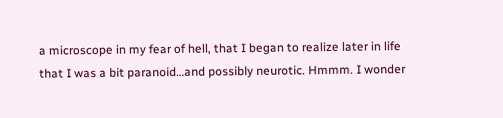a microscope in my fear of hell, that I began to realize later in life that I was a bit paranoid…and possibly neurotic. Hmmm. I wonder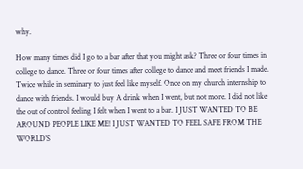why.

How many times did I go to a bar after that you might ask? Three or four times in college to dance. Three or four times after college to dance and meet friends I made. Twice while in seminary to just feel like myself. Once on my church internship to dance with friends. I would buy A drink when I went, but not more. I did not like the out of control feeling I felt when I went to a bar. I JUST WANTED TO BE AROUND PEOPLE LIKE ME! I JUST WANTED TO FEEL SAFE FROM THE WORLD’S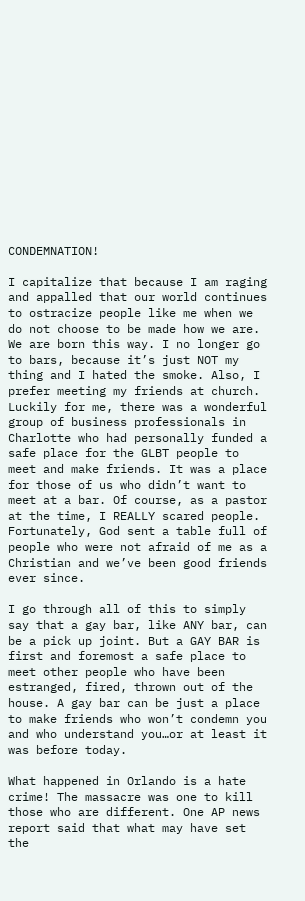CONDEMNATION!

I capitalize that because I am raging and appalled that our world continues to ostracize people like me when we do not choose to be made how we are. We are born this way. I no longer go to bars, because it’s just NOT my thing and I hated the smoke. Also, I prefer meeting my friends at church. Luckily for me, there was a wonderful group of business professionals in Charlotte who had personally funded a safe place for the GLBT people to meet and make friends. It was a place for those of us who didn’t want to meet at a bar. Of course, as a pastor at the time, I REALLY scared people. Fortunately, God sent a table full of people who were not afraid of me as a Christian and we’ve been good friends ever since.

I go through all of this to simply say that a gay bar, like ANY bar, can be a pick up joint. But a GAY BAR is first and foremost a safe place to meet other people who have been estranged, fired, thrown out of the house. A gay bar can be just a place to make friends who won’t condemn you and who understand you…or at least it was before today.

What happened in Orlando is a hate crime! The massacre was one to kill those who are different. One AP news report said that what may have set the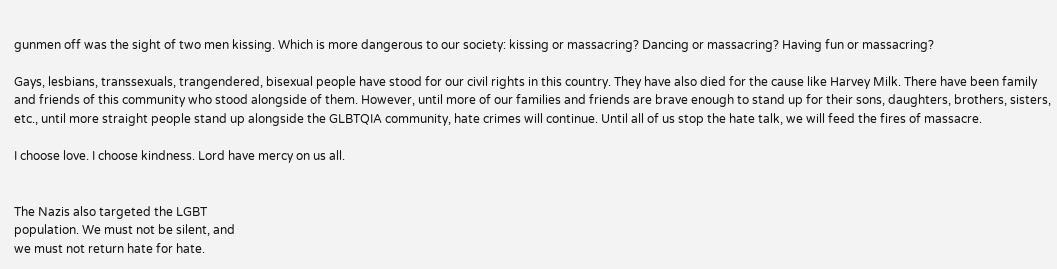gunmen off was the sight of two men kissing. Which is more dangerous to our society: kissing or massacring? Dancing or massacring? Having fun or massacring?

Gays, lesbians, transsexuals, trangendered, bisexual people have stood for our civil rights in this country. They have also died for the cause like Harvey Milk. There have been family and friends of this community who stood alongside of them. However, until more of our families and friends are brave enough to stand up for their sons, daughters, brothers, sisters, etc., until more straight people stand up alongside the GLBTQIA community, hate crimes will continue. Until all of us stop the hate talk, we will feed the fires of massacre.

I choose love. I choose kindness. Lord have mercy on us all.


The Nazis also targeted the LGBT
population. We must not be silent, and
we must not return hate for hate.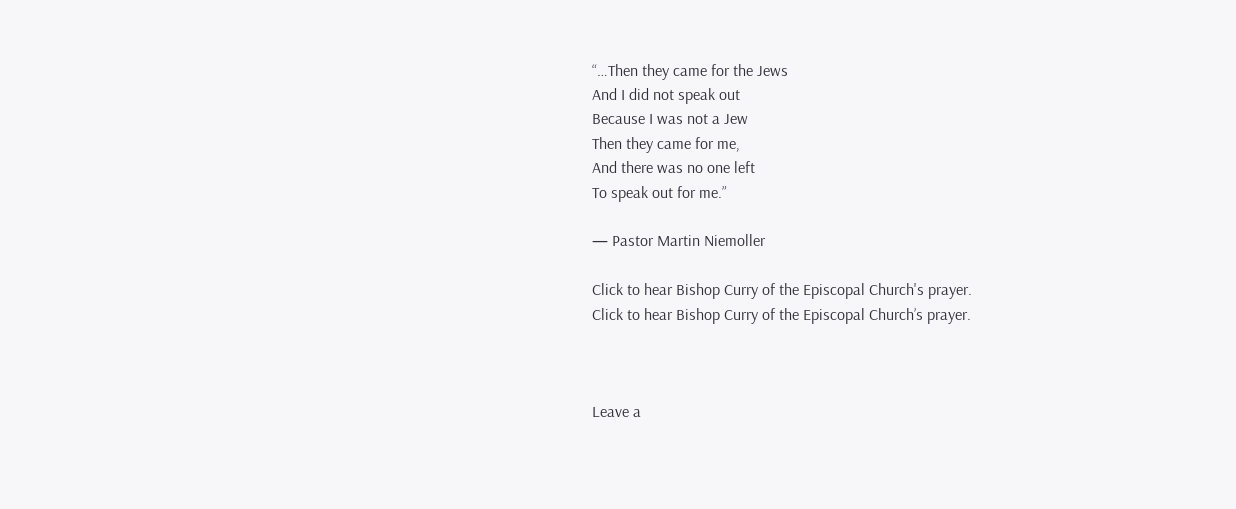“…Then they came for the Jews
And I did not speak out
Because I was not a Jew
Then they came for me,
And there was no one left
To speak out for me.”

— Pastor Martin Niemoller

Click to hear Bishop Curry of the Episcopal Church's prayer.
Click to hear Bishop Curry of the Episcopal Church’s prayer.



Leave a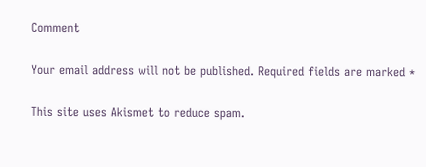Comment

Your email address will not be published. Required fields are marked *

This site uses Akismet to reduce spam.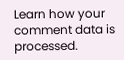Learn how your comment data is processed.